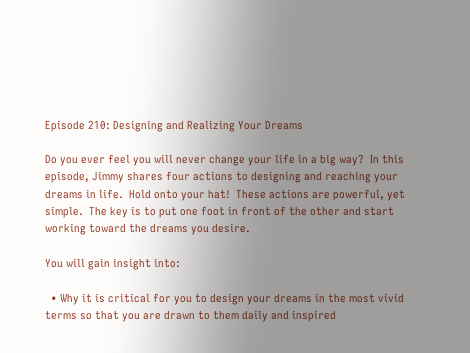Episode 210: Designing and Realizing Your Dreams

Do you ever feel you will never change your life in a big way?  In this episode, Jimmy shares four actions to designing and reaching your dreams in life.  Hold onto your hat!  These actions are powerful, yet simple.  The key is to put one foot in front of the other and start working toward the dreams you desire.

You will gain insight into:

  • Why it is critical for you to design your dreams in the most vivid terms so that you are drawn to them daily and inspired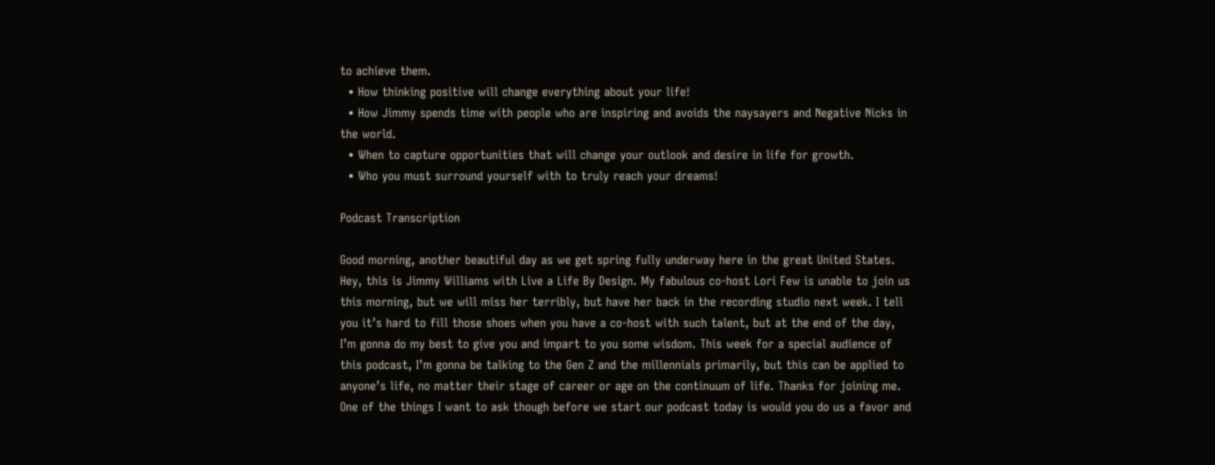to achieve them.
  • How thinking positive will change everything about your life!
  • How Jimmy spends time with people who are inspiring and avoids the naysayers and Negative Nicks in the world.
  • When to capture opportunities that will change your outlook and desire in life for growth.
  • Who you must surround yourself with to truly reach your dreams!

Podcast Transcription

Good morning, another beautiful day as we get spring fully underway here in the great United States. Hey, this is Jimmy Williams with Live a Life By Design. My fabulous co-host Lori Few is unable to join us this morning, but we will miss her terribly, but have her back in the recording studio next week. I tell you it’s hard to fill those shoes when you have a co-host with such talent, but at the end of the day, I’m gonna do my best to give you and impart to you some wisdom. This week for a special audience of this podcast, I’m gonna be talking to the Gen Z and the millennials primarily, but this can be applied to anyone’s life, no matter their stage of career or age on the continuum of life. Thanks for joining me. One of the things I want to ask though before we start our podcast today is would you do us a favor and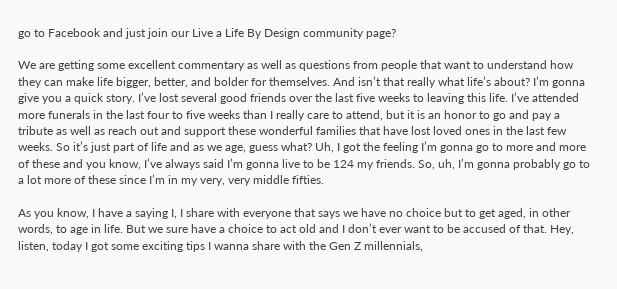go to Facebook and just join our Live a Life By Design community page?

We are getting some excellent commentary as well as questions from people that want to understand how they can make life bigger, better, and bolder for themselves. And isn’t that really what life’s about? I’m gonna give you a quick story. I’ve lost several good friends over the last five weeks to leaving this life. I’ve attended more funerals in the last four to five weeks than I really care to attend, but it is an honor to go and pay a tribute as well as reach out and support these wonderful families that have lost loved ones in the last few weeks. So it’s just part of life and as we age, guess what? Uh, I got the feeling I’m gonna go to more and more of these and you know, I’ve always said I’m gonna live to be 124 my friends. So, uh, I’m gonna probably go to a lot more of these since I’m in my very, very middle fifties.

As you know, I have a saying I, I share with everyone that says we have no choice but to get aged, in other words, to age in life. But we sure have a choice to act old and I don’t ever want to be accused of that. Hey, listen, today I got some exciting tips I wanna share with the Gen Z millennials,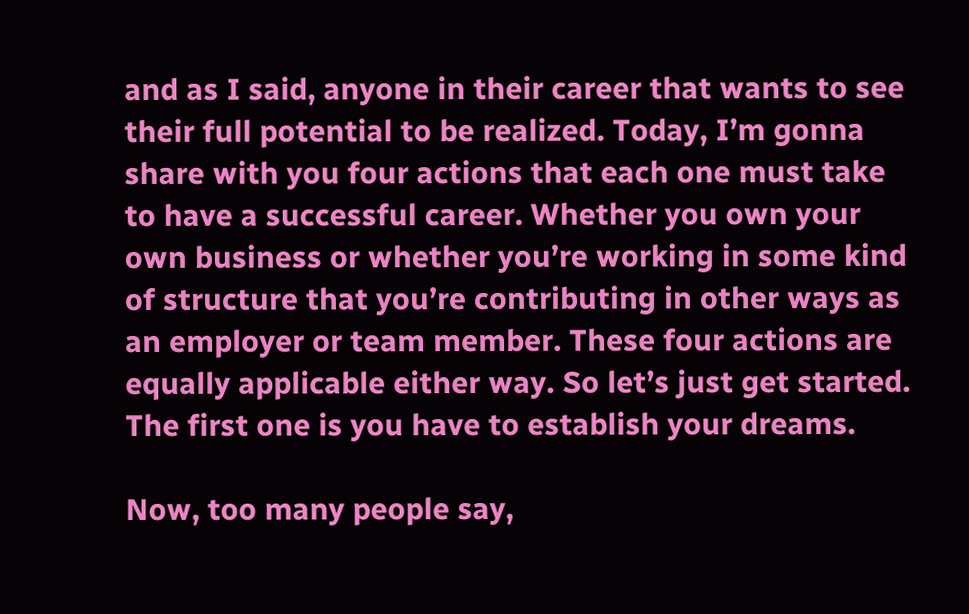and as I said, anyone in their career that wants to see their full potential to be realized. Today, I’m gonna share with you four actions that each one must take to have a successful career. Whether you own your own business or whether you’re working in some kind of structure that you’re contributing in other ways as an employer or team member. These four actions are equally applicable either way. So let’s just get started. The first one is you have to establish your dreams.

Now, too many people say,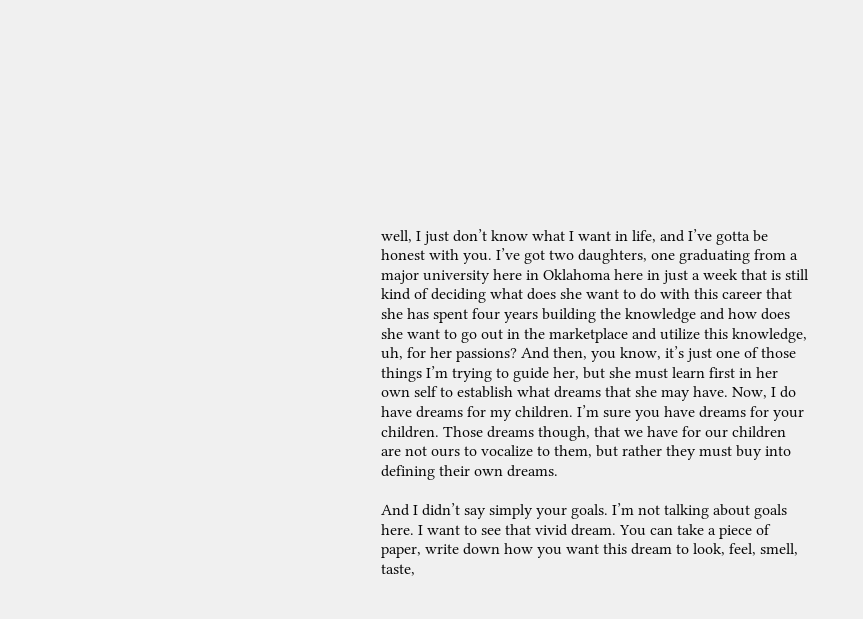well, I just don’t know what I want in life, and I’ve gotta be honest with you. I’ve got two daughters, one graduating from a major university here in Oklahoma here in just a week that is still kind of deciding what does she want to do with this career that she has spent four years building the knowledge and how does she want to go out in the marketplace and utilize this knowledge, uh, for her passions? And then, you know, it’s just one of those things I’m trying to guide her, but she must learn first in her own self to establish what dreams that she may have. Now, I do have dreams for my children. I’m sure you have dreams for your children. Those dreams though, that we have for our children are not ours to vocalize to them, but rather they must buy into defining their own dreams.

And I didn’t say simply your goals. I’m not talking about goals here. I want to see that vivid dream. You can take a piece of paper, write down how you want this dream to look, feel, smell, taste,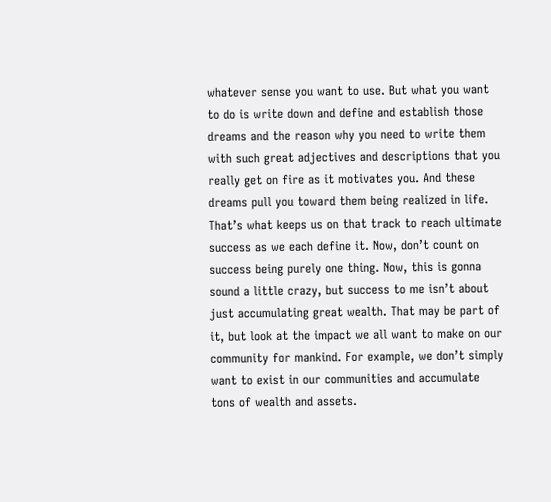whatever sense you want to use. But what you want to do is write down and define and establish those dreams and the reason why you need to write them with such great adjectives and descriptions that you really get on fire as it motivates you. And these dreams pull you toward them being realized in life. That’s what keeps us on that track to reach ultimate success as we each define it. Now, don’t count on success being purely one thing. Now, this is gonna sound a little crazy, but success to me isn’t about just accumulating great wealth. That may be part of it, but look at the impact we all want to make on our community for mankind. For example, we don’t simply want to exist in our communities and accumulate tons of wealth and assets.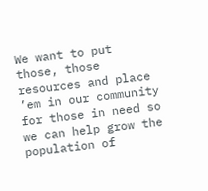We want to put those, those resources and place ’em in our community for those in need so we can help grow the population of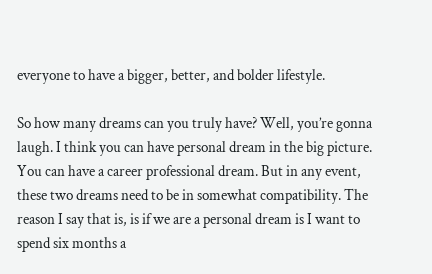everyone to have a bigger, better, and bolder lifestyle.

So how many dreams can you truly have? Well, you’re gonna laugh. I think you can have personal dream in the big picture. You can have a career professional dream. But in any event, these two dreams need to be in somewhat compatibility. The reason I say that is, is if we are a personal dream is I want to spend six months a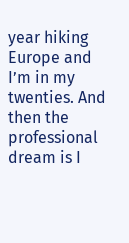year hiking Europe and I’m in my twenties. And then the professional dream is I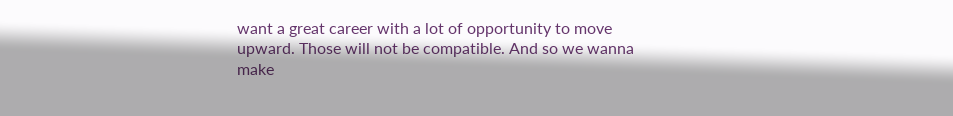want a great career with a lot of opportunity to move upward. Those will not be compatible. And so we wanna make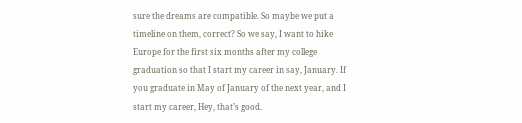sure the dreams are compatible. So maybe we put a timeline on them, correct? So we say, I want to hike Europe for the first six months after my college graduation so that I start my career in say, January. If you graduate in May of January of the next year, and I start my career, Hey, that’s good.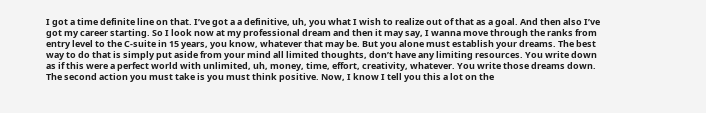I got a time definite line on that. I’ve got a a definitive, uh, you what I wish to realize out of that as a goal. And then also I’ve got my career starting. So I look now at my professional dream and then it may say, I wanna move through the ranks from entry level to the C-suite in 15 years, you know, whatever that may be. But you alone must establish your dreams. The best way to do that is simply put aside from your mind all limited thoughts, don’t have any limiting resources. You write down as if this were a perfect world with unlimited, uh, money, time, effort, creativity, whatever. You write those dreams down. The second action you must take is you must think positive. Now, I know I tell you this a lot on the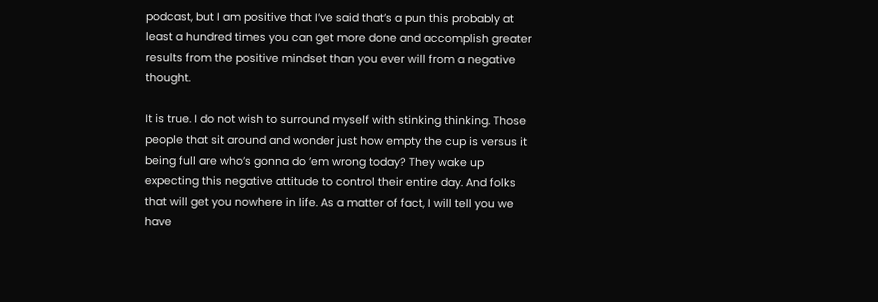podcast, but I am positive that I’ve said that’s a pun this probably at least a hundred times you can get more done and accomplish greater results from the positive mindset than you ever will from a negative thought.

It is true. I do not wish to surround myself with stinking thinking. Those people that sit around and wonder just how empty the cup is versus it being full are who’s gonna do ’em wrong today? They wake up expecting this negative attitude to control their entire day. And folks that will get you nowhere in life. As a matter of fact, I will tell you we have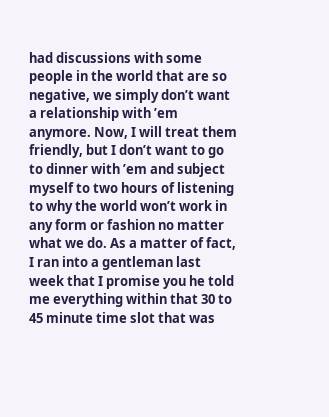had discussions with some people in the world that are so negative, we simply don’t want a relationship with ’em anymore. Now, I will treat them friendly, but I don’t want to go to dinner with ’em and subject myself to two hours of listening to why the world won’t work in any form or fashion no matter what we do. As a matter of fact, I ran into a gentleman last week that I promise you he told me everything within that 30 to 45 minute time slot that was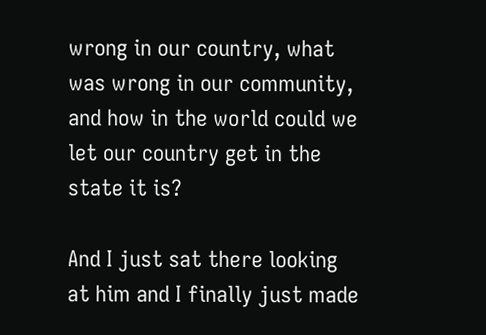wrong in our country, what was wrong in our community, and how in the world could we let our country get in the state it is?

And I just sat there looking at him and I finally just made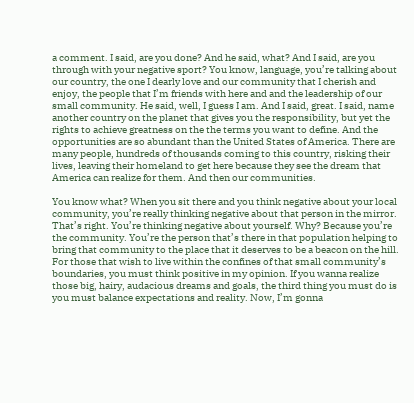a comment. I said, are you done? And he said, what? And I said, are you through with your negative sport? You know, language, you’re talking about our country, the one I dearly love and our community that I cherish and enjoy, the people that I’m friends with here and and the leadership of our small community. He said, well, I guess I am. And I said, great. I said, name another country on the planet that gives you the responsibility, but yet the rights to achieve greatness on the the terms you want to define. And the opportunities are so abundant than the United States of America. There are many people, hundreds of thousands coming to this country, risking their lives, leaving their homeland to get here because they see the dream that America can realize for them. And then our communities.

You know what? When you sit there and you think negative about your local community, you’re really thinking negative about that person in the mirror. That’s right. You’re thinking negative about yourself. Why? Because you’re the community. You’re the person that’s there in that population helping to bring that community to the place that it deserves to be a beacon on the hill. For those that wish to live within the confines of that small community’s boundaries, you must think positive in my opinion. If you wanna realize those big, hairy, audacious dreams and goals, the third thing you must do is you must balance expectations and reality. Now, I’m gonna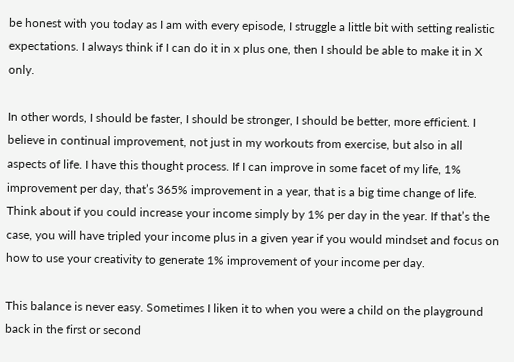be honest with you today as I am with every episode, I struggle a little bit with setting realistic expectations. I always think if I can do it in x plus one, then I should be able to make it in X only.

In other words, I should be faster, I should be stronger, I should be better, more efficient. I believe in continual improvement, not just in my workouts from exercise, but also in all aspects of life. I have this thought process. If I can improve in some facet of my life, 1% improvement per day, that’s 365% improvement in a year, that is a big time change of life. Think about if you could increase your income simply by 1% per day in the year. If that’s the case, you will have tripled your income plus in a given year if you would mindset and focus on how to use your creativity to generate 1% improvement of your income per day.

This balance is never easy. Sometimes I liken it to when you were a child on the playground back in the first or second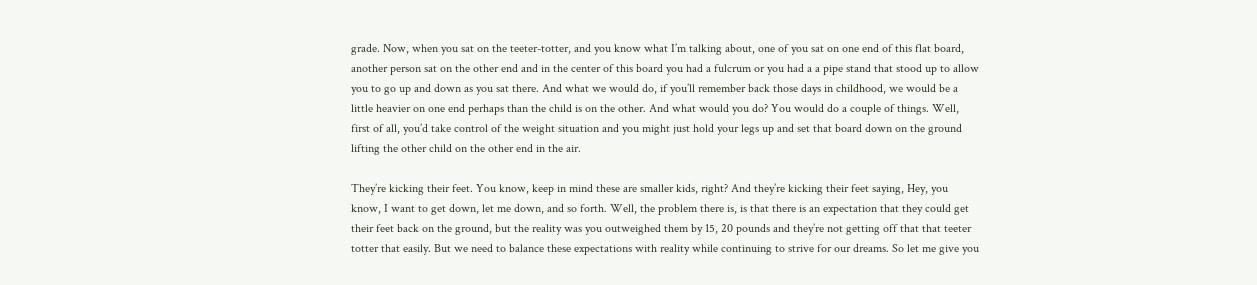grade. Now, when you sat on the teeter-totter, and you know what I’m talking about, one of you sat on one end of this flat board, another person sat on the other end and in the center of this board you had a fulcrum or you had a a pipe stand that stood up to allow you to go up and down as you sat there. And what we would do, if you’ll remember back those days in childhood, we would be a little heavier on one end perhaps than the child is on the other. And what would you do? You would do a couple of things. Well, first of all, you’d take control of the weight situation and you might just hold your legs up and set that board down on the ground lifting the other child on the other end in the air.

They’re kicking their feet. You know, keep in mind these are smaller kids, right? And they’re kicking their feet saying, Hey, you know, I want to get down, let me down, and so forth. Well, the problem there is, is that there is an expectation that they could get their feet back on the ground, but the reality was you outweighed them by 15, 20 pounds and they’re not getting off that that teeter totter that easily. But we need to balance these expectations with reality while continuing to strive for our dreams. So let me give you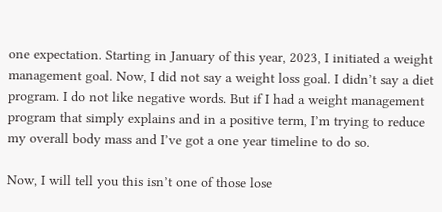one expectation. Starting in January of this year, 2023, I initiated a weight management goal. Now, I did not say a weight loss goal. I didn’t say a diet program. I do not like negative words. But if I had a weight management program that simply explains and in a positive term, I’m trying to reduce my overall body mass and I’ve got a one year timeline to do so.

Now, I will tell you this isn’t one of those lose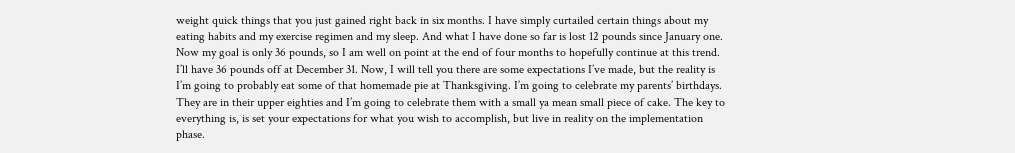weight quick things that you just gained right back in six months. I have simply curtailed certain things about my eating habits and my exercise regimen and my sleep. And what I have done so far is lost 12 pounds since January one. Now my goal is only 36 pounds, so I am well on point at the end of four months to hopefully continue at this trend. I’ll have 36 pounds off at December 31. Now, I will tell you there are some expectations I’ve made, but the reality is I’m going to probably eat some of that homemade pie at Thanksgiving. I’m going to celebrate my parents’ birthdays. They are in their upper eighties and I’m going to celebrate them with a small ya mean small piece of cake. The key to everything is, is set your expectations for what you wish to accomplish, but live in reality on the implementation phase.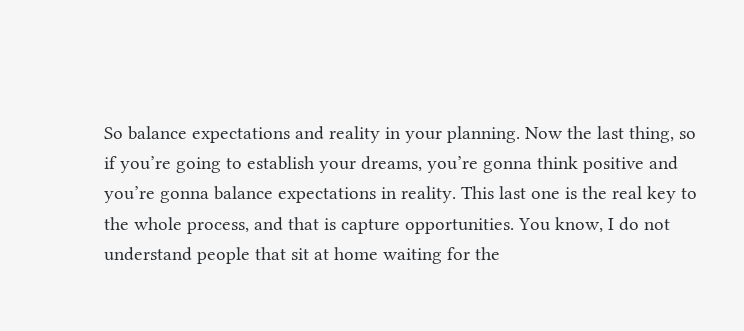So balance expectations and reality in your planning. Now the last thing, so if you’re going to establish your dreams, you’re gonna think positive and you’re gonna balance expectations in reality. This last one is the real key to the whole process, and that is capture opportunities. You know, I do not understand people that sit at home waiting for the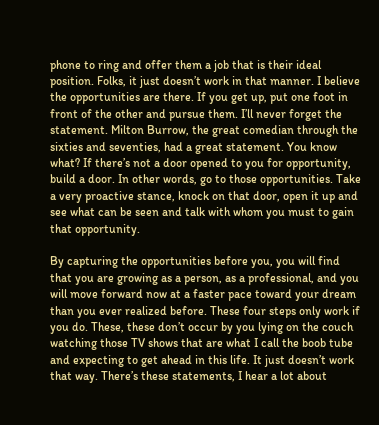phone to ring and offer them a job that is their ideal position. Folks, it just doesn’t work in that manner. I believe the opportunities are there. If you get up, put one foot in front of the other and pursue them. I’ll never forget the statement. Milton Burrow, the great comedian through the sixties and seventies, had a great statement. You know what? If there’s not a door opened to you for opportunity, build a door. In other words, go to those opportunities. Take a very proactive stance, knock on that door, open it up and see what can be seen and talk with whom you must to gain that opportunity.

By capturing the opportunities before you, you will find that you are growing as a person, as a professional, and you will move forward now at a faster pace toward your dream than you ever realized before. These four steps only work if you do. These, these don’t occur by you lying on the couch watching those TV shows that are what I call the boob tube and expecting to get ahead in this life. It just doesn’t work that way. There’s these statements, I hear a lot about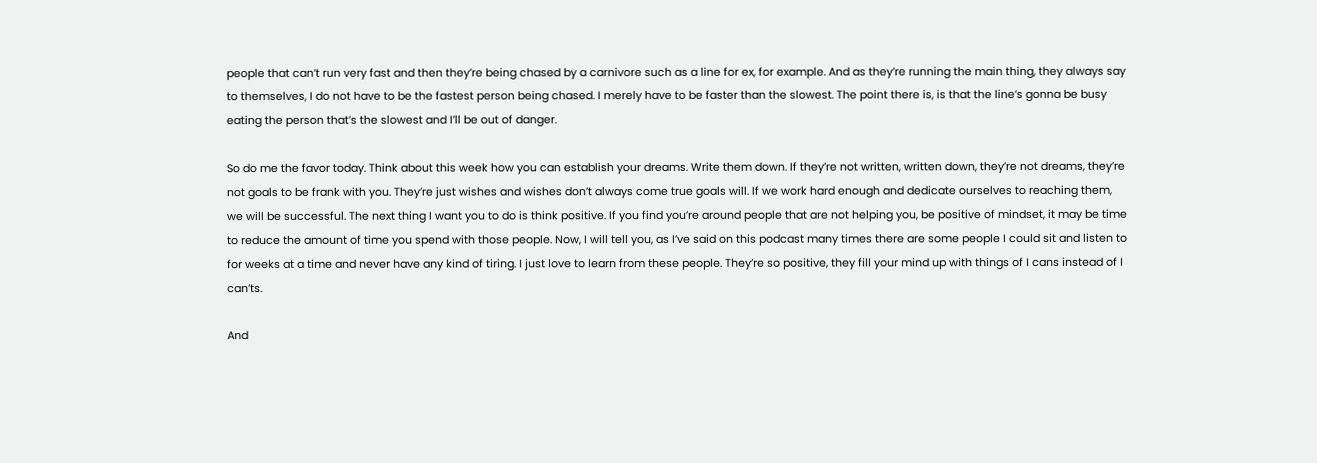people that can’t run very fast and then they’re being chased by a carnivore such as a line for ex, for example. And as they’re running the main thing, they always say to themselves, I do not have to be the fastest person being chased. I merely have to be faster than the slowest. The point there is, is that the line’s gonna be busy eating the person that’s the slowest and I’ll be out of danger.

So do me the favor today. Think about this week how you can establish your dreams. Write them down. If they’re not written, written down, they’re not dreams, they’re not goals to be frank with you. They’re just wishes and wishes don’t always come true goals will. If we work hard enough and dedicate ourselves to reaching them, we will be successful. The next thing I want you to do is think positive. If you find you’re around people that are not helping you, be positive of mindset, it may be time to reduce the amount of time you spend with those people. Now, I will tell you, as I’ve said on this podcast many times there are some people I could sit and listen to for weeks at a time and never have any kind of tiring. I just love to learn from these people. They’re so positive, they fill your mind up with things of I cans instead of I can’ts.

And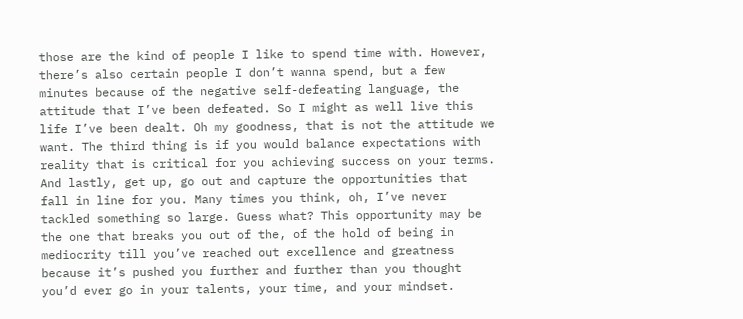those are the kind of people I like to spend time with. However, there’s also certain people I don’t wanna spend, but a few minutes because of the negative self-defeating language, the attitude that I’ve been defeated. So I might as well live this life I’ve been dealt. Oh my goodness, that is not the attitude we want. The third thing is if you would balance expectations with reality that is critical for you achieving success on your terms. And lastly, get up, go out and capture the opportunities that fall in line for you. Many times you think, oh, I’ve never tackled something so large. Guess what? This opportunity may be the one that breaks you out of the, of the hold of being in mediocrity till you’ve reached out excellence and greatness because it’s pushed you further and further than you thought you’d ever go in your talents, your time, and your mindset.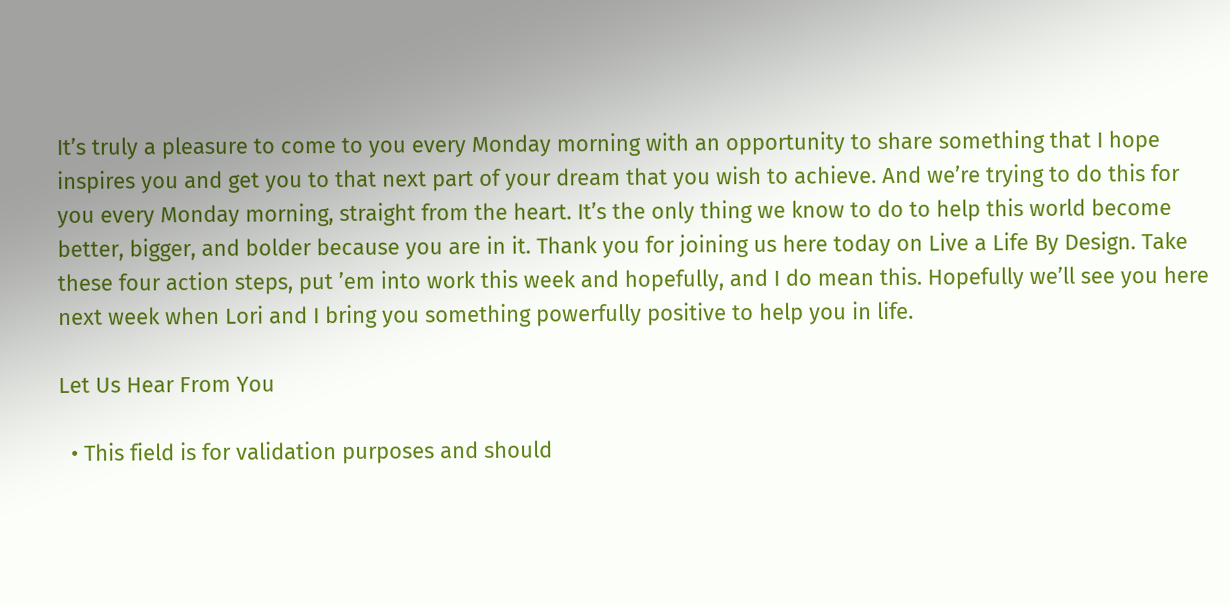It’s truly a pleasure to come to you every Monday morning with an opportunity to share something that I hope inspires you and get you to that next part of your dream that you wish to achieve. And we’re trying to do this for you every Monday morning, straight from the heart. It’s the only thing we know to do to help this world become better, bigger, and bolder because you are in it. Thank you for joining us here today on Live a Life By Design. Take these four action steps, put ’em into work this week and hopefully, and I do mean this. Hopefully we’ll see you here next week when Lori and I bring you something powerfully positive to help you in life.

Let Us Hear From You

  • This field is for validation purposes and should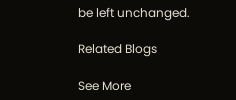be left unchanged.

Related Blogs

See More